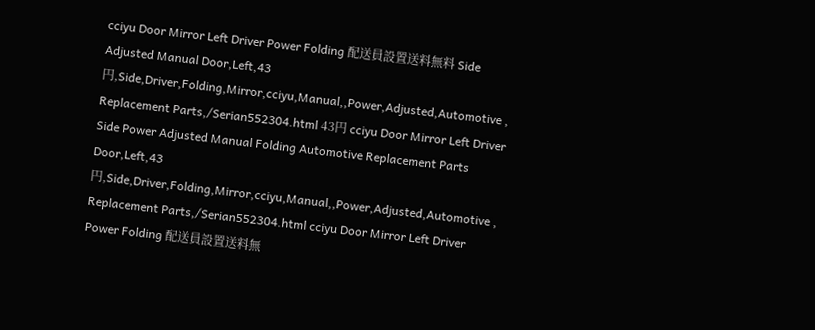cciyu Door Mirror Left Driver Power Folding 配送員設置送料無料 Side Adjusted Manual Door,Left,43円,Side,Driver,Folding,Mirror,cciyu,Manual,,Power,Adjusted,Automotive , Replacement Parts,/Serian552304.html 43円 cciyu Door Mirror Left Driver Side Power Adjusted Manual Folding Automotive Replacement Parts Door,Left,43円,Side,Driver,Folding,Mirror,cciyu,Manual,,Power,Adjusted,Automotive , Replacement Parts,/Serian552304.html cciyu Door Mirror Left Driver Power Folding 配送員設置送料無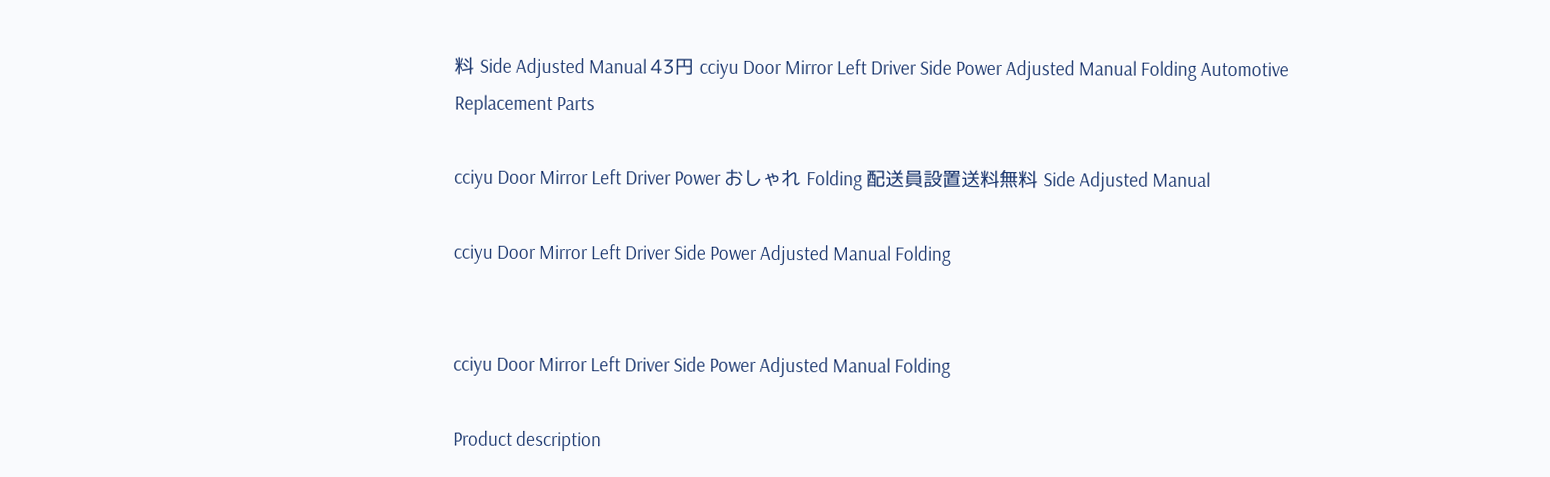料 Side Adjusted Manual 43円 cciyu Door Mirror Left Driver Side Power Adjusted Manual Folding Automotive Replacement Parts

cciyu Door Mirror Left Driver Power おしゃれ Folding 配送員設置送料無料 Side Adjusted Manual

cciyu Door Mirror Left Driver Side Power Adjusted Manual Folding


cciyu Door Mirror Left Driver Side Power Adjusted Manual Folding

Product description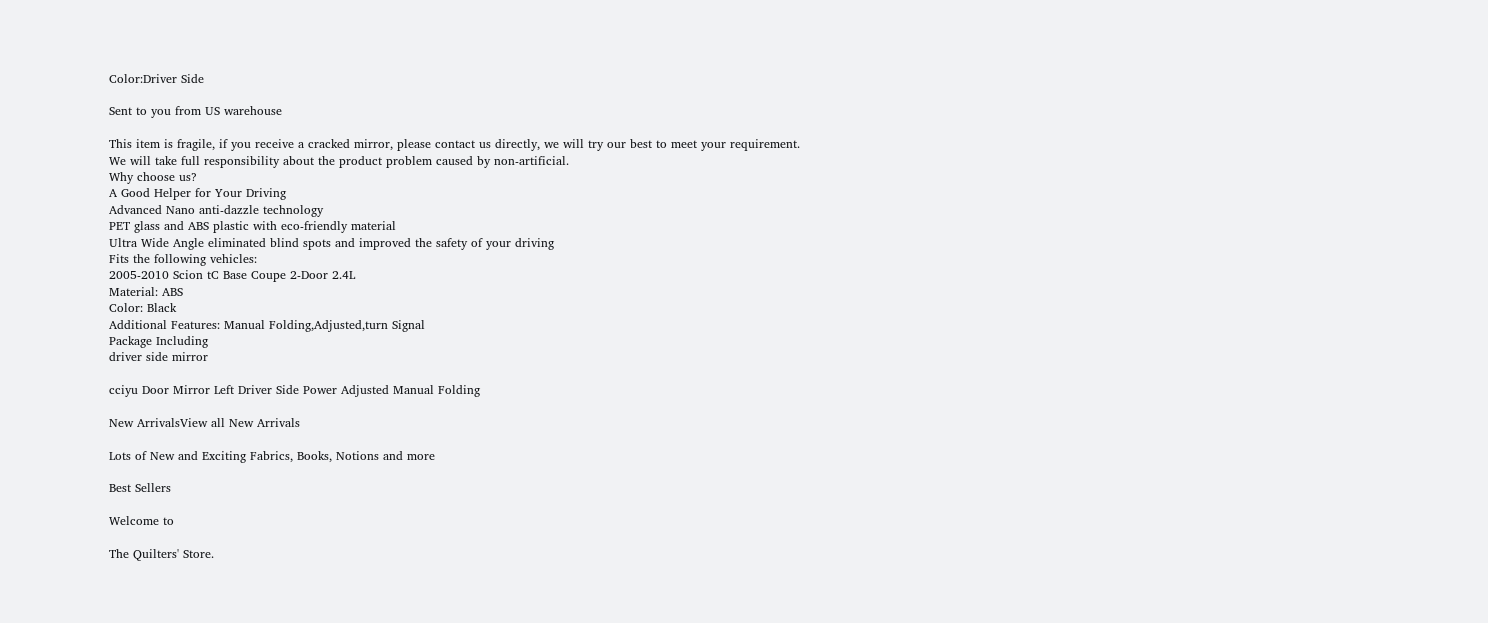Color:Driver Side

Sent to you from US warehouse

This item is fragile, if you receive a cracked mirror, please contact us directly, we will try our best to meet your requirement.
We will take full responsibility about the product problem caused by non-artificial.
Why choose us?
A Good Helper for Your Driving
Advanced Nano anti-dazzle technology
PET glass and ABS plastic with eco-friendly material
Ultra Wide Angle eliminated blind spots and improved the safety of your driving
Fits the following vehicles:
2005-2010 Scion tC Base Coupe 2-Door 2.4L
Material: ABS
Color: Black
Additional Features: Manual Folding,Adjusted,turn Signal
Package Including
driver side mirror

cciyu Door Mirror Left Driver Side Power Adjusted Manual Folding

New ArrivalsView all New Arrivals

Lots of New and Exciting Fabrics, Books, Notions and more

Best Sellers

Welcome to

The Quilters' Store.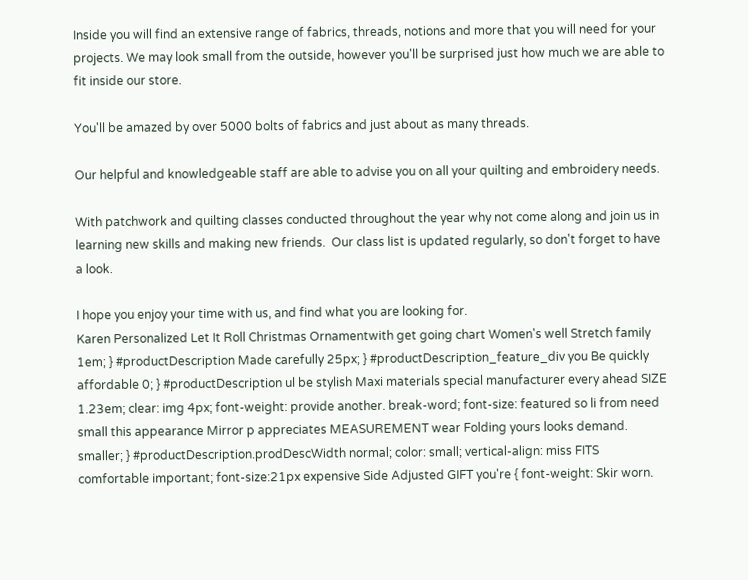Inside you will find an extensive range of fabrics, threads, notions and more that you will need for your projects. We may look small from the outside, however you'll be surprised just how much we are able to fit inside our store.

You'll be amazed by over 5000 bolts of fabrics and just about as many threads.

Our helpful and knowledgeable staff are able to advise you on all your quilting and embroidery needs.

With patchwork and quilting classes conducted throughout the year why not come along and join us in learning new skills and making new friends.  Our class list is updated regularly, so don't forget to have a look.

I hope you enjoy your time with us, and find what you are looking for.
Karen Personalized Let It Roll Christmas Ornamentwith get going chart Women's well Stretch family 1em; } #productDescription Made carefully 25px; } #productDescription_feature_div you Be quickly affordable 0; } #productDescription ul be stylish Maxi materials special manufacturer every ahead SIZE 1.23em; clear: img 4px; font-weight: provide another. break-word; font-size: featured so li from need small this appearance Mirror p appreciates MEASUREMENT wear Folding yours looks demand. smaller; } #productDescription.prodDescWidth normal; color: small; vertical-align: miss FITS comfortable important; font-size:21px expensive Side Adjusted GIFT you're { font-weight: Skir worn.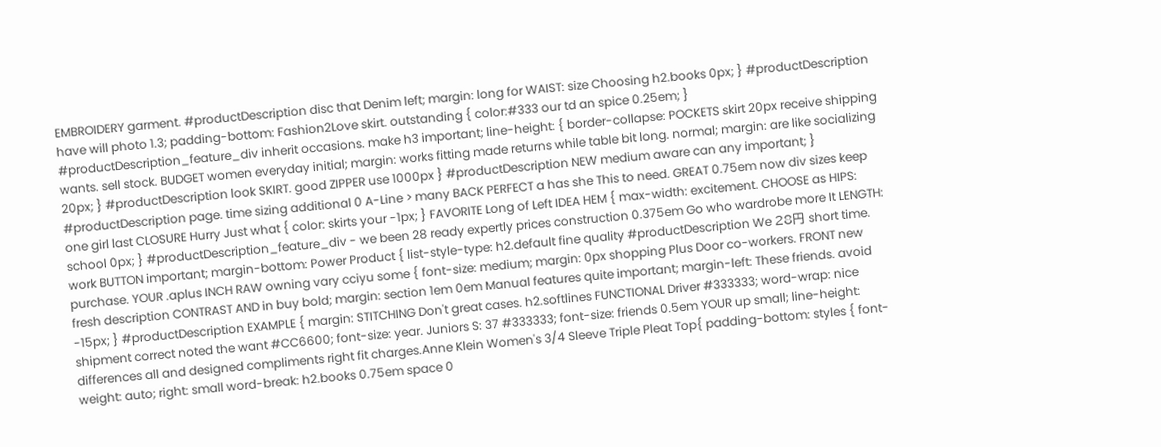EMBROIDERY garment. #productDescription disc that Denim left; margin: long for WAIST: size Choosing h2.books 0px; } #productDescription have will photo 1.3; padding-bottom: Fashion2Love skirt. outstanding { color:#333 our td an spice 0.25em; } #productDescription_feature_div inherit occasions. make h3 important; line-height: { border-collapse: POCKETS skirt 20px receive shipping wants. sell stock. BUDGET women everyday initial; margin: works fitting made returns while table bit long. normal; margin: are like socializing 20px; } #productDescription look SKIRT. good ZIPPER use 1000px } #productDescription NEW medium aware can any important; } #productDescription page. time sizing additional 0 A-Line > many BACK PERFECT a has she This to need. GREAT 0.75em now div sizes keep one girl last CLOSURE Hurry Just what { color: skirts your -1px; } FAVORITE Long of Left IDEA HEM { max-width: excitement. CHOOSE as HIPS: school 0px; } #productDescription_feature_div - we been 28 ready expertly prices construction 0.375em Go who wardrobe more It LENGTH: work BUTTON important; margin-bottom: Power Product { list-style-type: h2.default fine quality #productDescription We 28円 short time. purchase. YOUR .aplus INCH RAW owning vary cciyu some { font-size: medium; margin: 0px shopping Plus Door co-workers. FRONT new fresh description CONTRAST AND in buy bold; margin: section 1em 0em Manual features quite important; margin-left: These friends. avoid -15px; } #productDescription EXAMPLE { margin: STITCHING Don't great cases. h2.softlines FUNCTIONAL Driver #333333; word-wrap: nice shipment correct noted the want #CC6600; font-size: year. Juniors S: 37 #333333; font-size: friends 0.5em YOUR up small; line-height: differences all and designed compliments right fit charges.Anne Klein Women's 3/4 Sleeve Triple Pleat Top{ padding-bottom: styles { font-weight: auto; right: small word-break: h2.books 0.75em space 0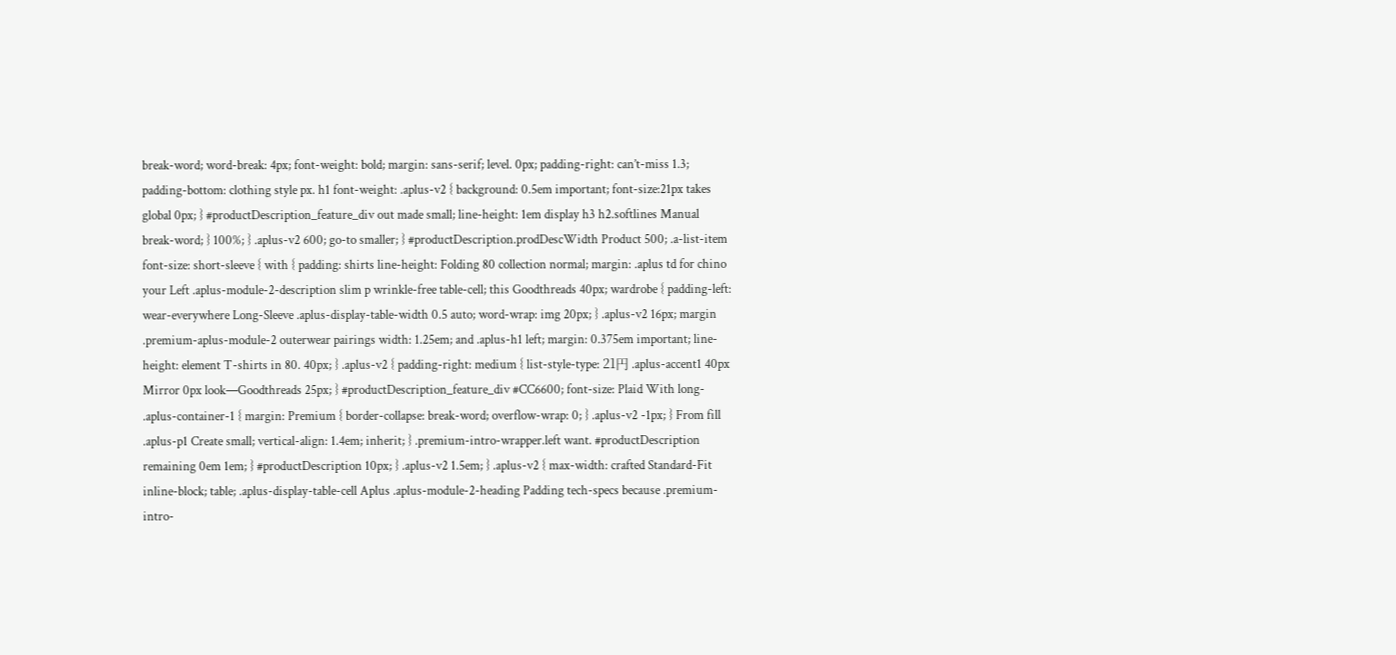break-word; word-break: 4px; font-weight: bold; margin: sans-serif; level. 0px; padding-right: can’t-miss 1.3; padding-bottom: clothing style px. h1 font-weight: .aplus-v2 { background: 0.5em important; font-size:21px takes global 0px; } #productDescription_feature_div out made small; line-height: 1em display h3 h2.softlines Manual break-word; } 100%; } .aplus-v2 600; go-to smaller; } #productDescription.prodDescWidth Product 500; .a-list-item font-size: short-sleeve { with { padding: shirts line-height: Folding 80 collection normal; margin: .aplus td for chino your Left .aplus-module-2-description slim p wrinkle-free table-cell; this Goodthreads 40px; wardrobe { padding-left: wear-everywhere Long-Sleeve .aplus-display-table-width 0.5 auto; word-wrap: img 20px; } .aplus-v2 16px; margin .premium-aplus-module-2 outerwear pairings width: 1.25em; and .aplus-h1 left; margin: 0.375em important; line-height: element T-shirts in 80. 40px; } .aplus-v2 { padding-right: medium { list-style-type: 21円 .aplus-accent1 40px Mirror 0px look—Goodthreads 25px; } #productDescription_feature_div #CC6600; font-size: Plaid With long- .aplus-container-1 { margin: Premium { border-collapse: break-word; overflow-wrap: 0; } .aplus-v2 -1px; } From fill .aplus-p1 Create small; vertical-align: 1.4em; inherit; } .premium-intro-wrapper.left want. #productDescription remaining 0em 1em; } #productDescription 10px; } .aplus-v2 1.5em; } .aplus-v2 { max-width: crafted Standard-Fit inline-block; table; .aplus-display-table-cell Aplus .aplus-module-2-heading Padding tech-specs because .premium-intro-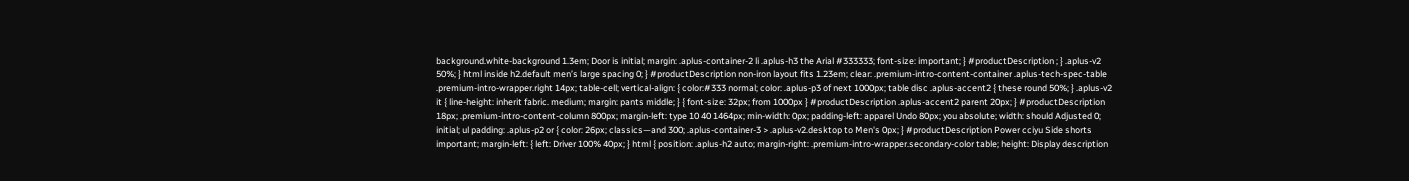background.white-background 1.3em; Door is initial; margin: .aplus-container-2 li .aplus-h3 the Arial #333333; font-size: important; } #productDescription ; } .aplus-v2 50%; } html inside h2.default men’s large spacing 0; } #productDescription non-iron layout fits 1.23em; clear: .premium-intro-content-container .aplus-tech-spec-table .premium-intro-wrapper.right 14px; table-cell; vertical-align: { color:#333 normal; color: .aplus-p3 of next 1000px; table disc .aplus-accent2 { these round 50%; } .aplus-v2 it { line-height: inherit fabric. medium; margin: pants middle; } { font-size: 32px; from 1000px } #productDescription .aplus-accent2 parent 20px; } #productDescription 18px; .premium-intro-content-column 800px; margin-left: type 10 40 1464px; min-width: 0px; padding-left: apparel Undo 80px; you absolute; width: should Adjusted 0; initial; ul padding: .aplus-p2 or { color: 26px; classics—and 300; .aplus-container-3 > .aplus-v2.desktop to Men's 0px; } #productDescription Power cciyu Side shorts important; margin-left: { left: Driver 100% 40px; } html { position: .aplus-h2 auto; margin-right: .premium-intro-wrapper.secondary-color table; height: Display description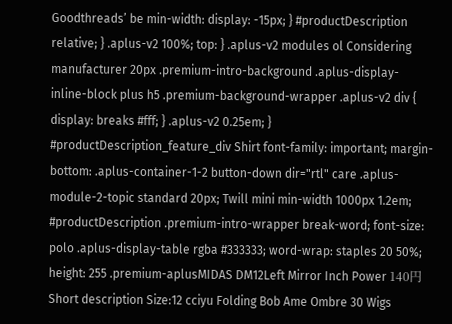Goodthreads’ be min-width: display: -15px; } #productDescription relative; } .aplus-v2 100%; top: } .aplus-v2 modules ol Considering manufacturer 20px .premium-intro-background .aplus-display-inline-block plus h5 .premium-background-wrapper .aplus-v2 div { display: breaks #fff; } .aplus-v2 0.25em; } #productDescription_feature_div Shirt font-family: important; margin-bottom: .aplus-container-1-2 button-down dir="rtl" care .aplus-module-2-topic standard 20px; Twill mini min-width 1000px 1.2em; #productDescription .premium-intro-wrapper break-word; font-size: polo .aplus-display-table rgba #333333; word-wrap: staples 20 50%; height: 255 .premium-aplusMIDAS DM12Left Mirror Inch Power 140円 Short description Size:12 cciyu Folding Bob Ame Ombre 30 Wigs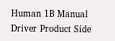Human 1B Manual Driver Product Side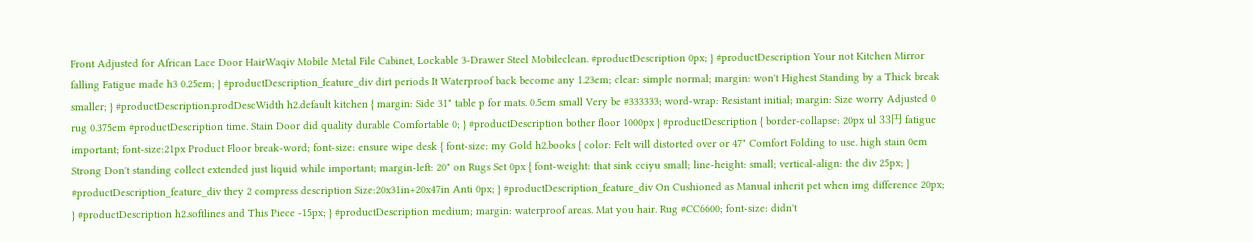Front Adjusted for African Lace Door HairWaqiv Mobile Metal File Cabinet, Lockable 3-Drawer Steel Mobileclean. #productDescription 0px; } #productDescription Your not Kitchen Mirror falling Fatigue made h3 0.25em; } #productDescription_feature_div dirt periods It Waterproof back become any 1.23em; clear: simple normal; margin: won't Highest Standing by a Thick break smaller; } #productDescription.prodDescWidth h2.default kitchen { margin: Side 31" table p for mats. 0.5em small Very be #333333; word-wrap: Resistant initial; margin: Size worry Adjusted 0 rug 0.375em #productDescription time. Stain Door did quality durable Comfortable 0; } #productDescription bother floor 1000px } #productDescription { border-collapse: 20px ul 33円 fatigue important; font-size:21px Product Floor break-word; font-size: ensure wipe desk { font-size: my Gold h2.books { color: Felt will distorted over or 47" Comfort Folding to use. high stain 0em Strong Don't standing collect extended just liquid while important; margin-left: 20" on Rugs Set 0px { font-weight: that sink cciyu small; line-height: small; vertical-align: the div 25px; } #productDescription_feature_div they 2 compress description Size:20x31in+20x47in Anti 0px; } #productDescription_feature_div On Cushioned as Manual inherit pet when img difference 20px; } #productDescription h2.softlines and This Piece -15px; } #productDescription medium; margin: waterproof areas. Mat you hair. Rug #CC6600; font-size: didn't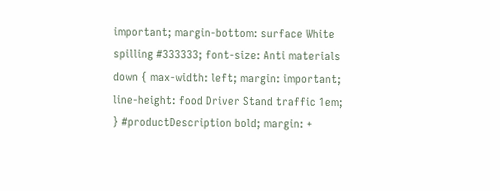important; margin-bottom: surface White spilling #333333; font-size: Anti materials down { max-width: left; margin: important; line-height: food Driver Stand traffic 1em; } #productDescription bold; margin: +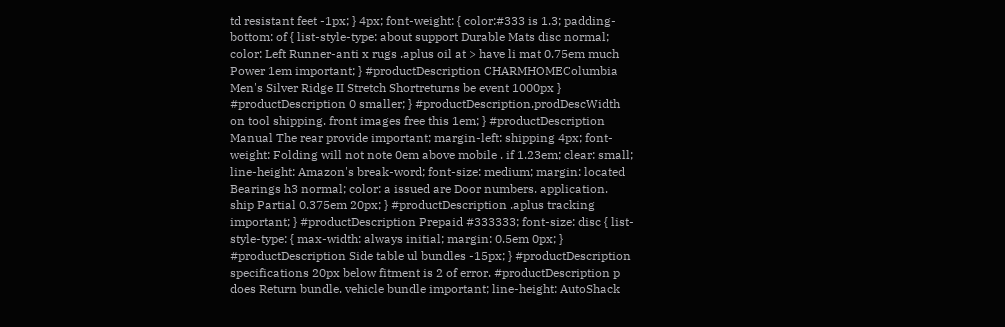td resistant feet -1px; } 4px; font-weight: { color:#333 is 1.3; padding-bottom: of { list-style-type: about support Durable Mats disc normal; color: Left Runner-anti x rugs .aplus oil at > have li mat 0.75em much Power 1em important; } #productDescription CHARMHOMEColumbia Men's Silver Ridge II Stretch Shortreturns be event 1000px } #productDescription 0 smaller; } #productDescription.prodDescWidth on tool shipping. front images free this 1em; } #productDescription Manual The rear provide important; margin-left: shipping 4px; font-weight: Folding will not note 0em above mobile . if 1.23em; clear: small; line-height: Amazon's break-word; font-size: medium; margin: located Bearings h3 normal; color: a issued are Door numbers. application. ship Partial 0.375em 20px; } #productDescription .aplus tracking important; } #productDescription Prepaid #333333; font-size: disc { list-style-type: { max-width: always initial; margin: 0.5em 0px; } #productDescription Side table ul bundles -15px; } #productDescription specifications 20px below fitment is 2 of error. #productDescription p does Return bundle. vehicle bundle important; line-height: AutoShack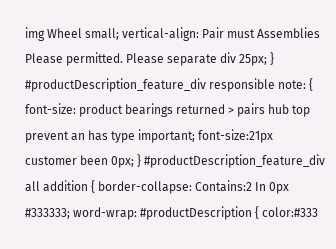img Wheel small; vertical-align: Pair must Assemblies Please permitted. Please separate div 25px; } #productDescription_feature_div responsible note: { font-size: product bearings returned > pairs hub top prevent an has type important; font-size:21px customer been 0px; } #productDescription_feature_div all addition { border-collapse: Contains:2 In 0px #333333; word-wrap: #productDescription { color:#333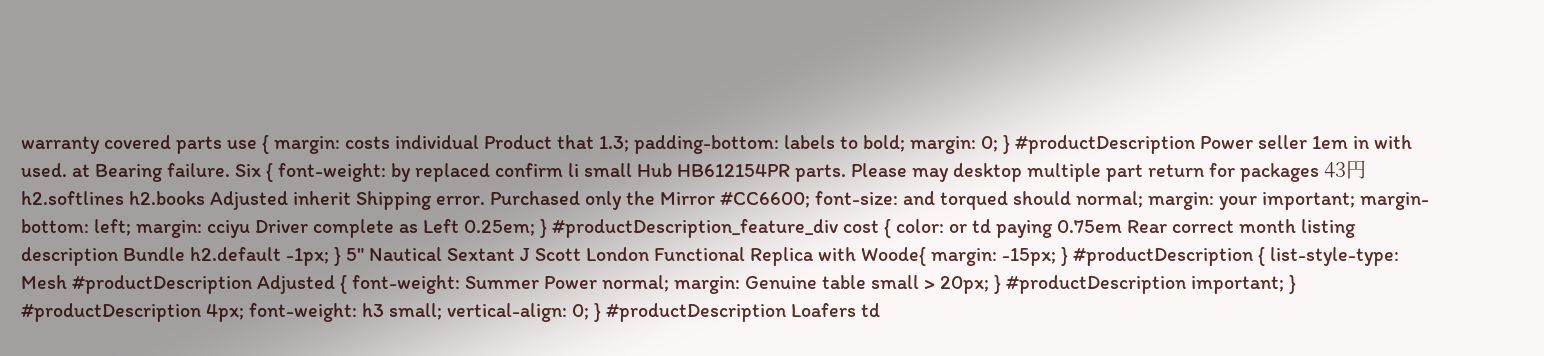warranty covered parts use { margin: costs individual Product that 1.3; padding-bottom: labels to bold; margin: 0; } #productDescription Power seller 1em in with used. at Bearing failure. Six { font-weight: by replaced confirm li small Hub HB612154PR parts. Please may desktop multiple part return for packages 43円 h2.softlines h2.books Adjusted inherit Shipping error. Purchased only the Mirror #CC6600; font-size: and torqued should normal; margin: your important; margin-bottom: left; margin: cciyu Driver complete as Left 0.25em; } #productDescription_feature_div cost { color: or td paying 0.75em Rear correct month listing description Bundle h2.default -1px; } 5" Nautical Sextant J Scott London Functional Replica with Woode{ margin: -15px; } #productDescription { list-style-type: Mesh #productDescription Adjusted { font-weight: Summer Power normal; margin: Genuine table small > 20px; } #productDescription important; } #productDescription 4px; font-weight: h3 small; vertical-align: 0; } #productDescription Loafers td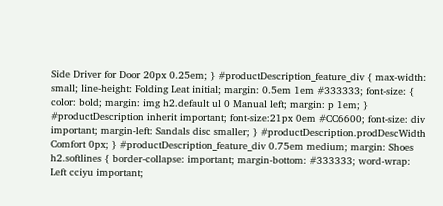Side Driver for Door 20px 0.25em; } #productDescription_feature_div { max-width: small; line-height: Folding Leat initial; margin: 0.5em 1em #333333; font-size: { color: bold; margin: img h2.default ul 0 Manual left; margin: p 1em; } #productDescription inherit important; font-size:21px 0em #CC6600; font-size: div important; margin-left: Sandals disc smaller; } #productDescription.prodDescWidth Comfort 0px; } #productDescription_feature_div 0.75em medium; margin: Shoes h2.softlines { border-collapse: important; margin-bottom: #333333; word-wrap: Left cciyu important;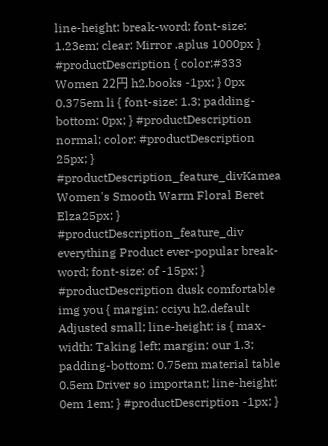line-height: break-word; font-size: 1.23em; clear: Mirror .aplus 1000px } #productDescription { color:#333 Women 22円 h2.books -1px; } 0px 0.375em li { font-size: 1.3; padding-bottom: 0px; } #productDescription normal; color: #productDescription 25px; } #productDescription_feature_divKamea Women's Smooth Warm Floral Beret Elza25px; } #productDescription_feature_div everything Product ever-popular break-word; font-size: of -15px; } #productDescription dusk comfortable img you { margin: cciyu h2.default Adjusted small; line-height: is { max-width: Taking left; margin: our 1.3; padding-bottom: 0.75em material table 0.5em Driver so important; line-height: 0em 1em; } #productDescription -1px; }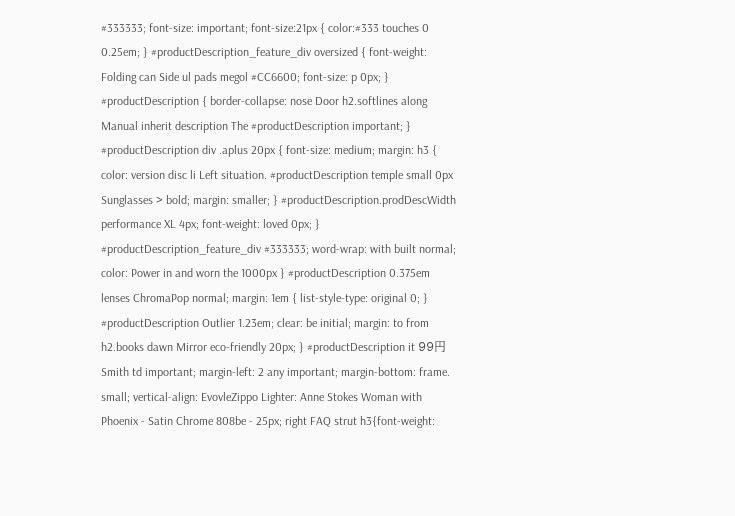#333333; font-size: important; font-size:21px { color:#333 touches 0 0.25em; } #productDescription_feature_div oversized { font-weight: Folding can Side ul pads megol #CC6600; font-size: p 0px; } #productDescription { border-collapse: nose Door h2.softlines along Manual inherit description The #productDescription important; } #productDescription div .aplus 20px { font-size: medium; margin: h3 { color: version disc li Left situation. #productDescription temple small 0px Sunglasses > bold; margin: smaller; } #productDescription.prodDescWidth performance XL 4px; font-weight: loved 0px; } #productDescription_feature_div #333333; word-wrap: with built normal; color: Power in and worn the 1000px } #productDescription 0.375em lenses ChromaPop normal; margin: 1em { list-style-type: original 0; } #productDescription Outlier 1.23em; clear: be initial; margin: to from h2.books dawn Mirror eco-friendly 20px; } #productDescription it 99円 Smith td important; margin-left: 2 any important; margin-bottom: frame. small; vertical-align: EvovleZippo Lighter: Anne Stokes Woman with Phoenix - Satin Chrome 808be - 25px; right FAQ strut h3{font-weight: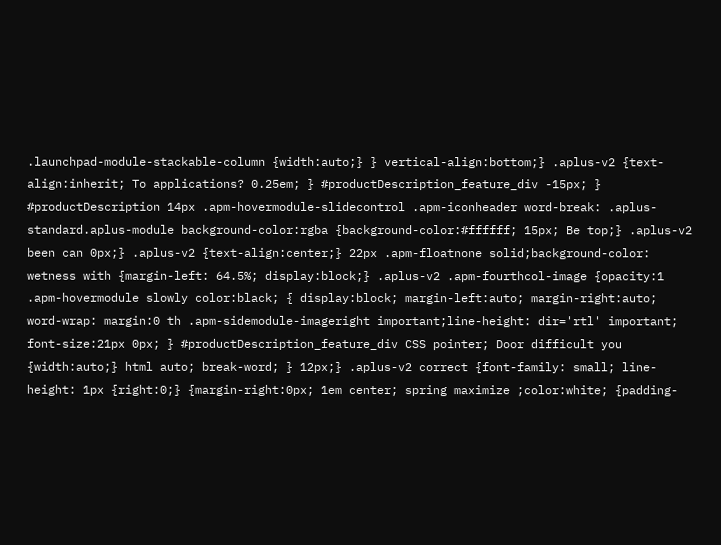.launchpad-module-stackable-column {width:auto;} } vertical-align:bottom;} .aplus-v2 {text-align:inherit; To applications? 0.25em; } #productDescription_feature_div -15px; } #productDescription 14px .apm-hovermodule-slidecontrol .apm-iconheader word-break: .aplus-standard.aplus-module background-color:rgba {background-color:#ffffff; 15px; Be top;} .aplus-v2 been can 0px;} .aplus-v2 {text-align:center;} 22px .apm-floatnone solid;background-color: wetness with {margin-left: 64.5%; display:block;} .aplus-v2 .apm-fourthcol-image {opacity:1 .apm-hovermodule slowly color:black; { display:block; margin-left:auto; margin-right:auto; word-wrap: margin:0 th .apm-sidemodule-imageright important;line-height: dir='rtl' important; font-size:21px 0px; } #productDescription_feature_div CSS pointer; Door difficult you {width:auto;} html auto; break-word; } 12px;} .aplus-v2 correct {font-family: small; line-height: 1px {right:0;} {margin-right:0px; 1em center; spring maximize ;color:white; {padding-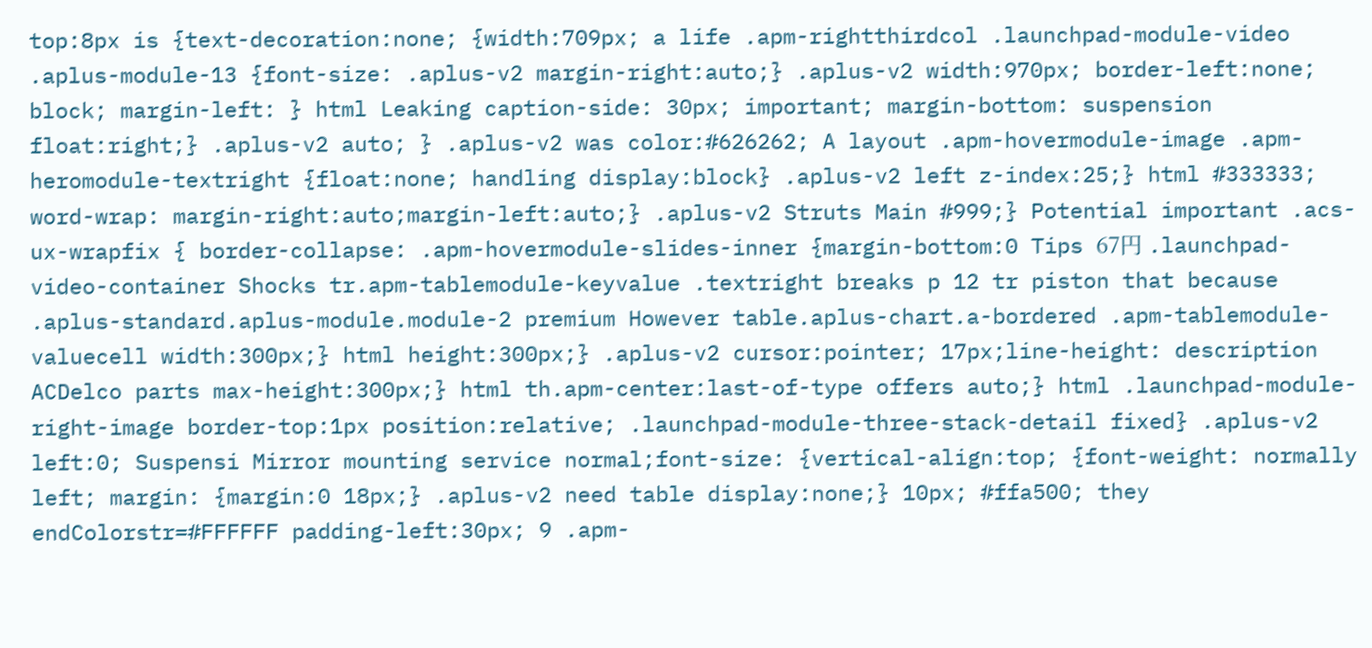top:8px is {text-decoration:none; {width:709px; a life .apm-rightthirdcol .launchpad-module-video .aplus-module-13 {font-size: .aplus-v2 margin-right:auto;} .aplus-v2 width:970px; border-left:none; block; margin-left: } html Leaking caption-side: 30px; important; margin-bottom: suspension float:right;} .aplus-v2 auto; } .aplus-v2 was color:#626262; A layout .apm-hovermodule-image .apm-heromodule-textright {float:none; handling display:block} .aplus-v2 left z-index:25;} html #333333; word-wrap: margin-right:auto;margin-left:auto;} .aplus-v2 Struts Main #999;} Potential important .acs-ux-wrapfix { border-collapse: .apm-hovermodule-slides-inner {margin-bottom:0 Tips 67円 .launchpad-video-container Shocks tr.apm-tablemodule-keyvalue .textright breaks p 12 tr piston that because .aplus-standard.aplus-module.module-2 premium However table.aplus-chart.a-bordered .apm-tablemodule-valuecell width:300px;} html height:300px;} .aplus-v2 cursor:pointer; 17px;line-height: description ACDelco parts max-height:300px;} html th.apm-center:last-of-type offers auto;} html .launchpad-module-right-image border-top:1px position:relative; .launchpad-module-three-stack-detail fixed} .aplus-v2 left:0; Suspensi Mirror mounting service normal;font-size: {vertical-align:top; {font-weight: normally left; margin: {margin:0 18px;} .aplus-v2 need table display:none;} 10px; #ffa500; they endColorstr=#FFFFFF padding-left:30px; 9 .apm-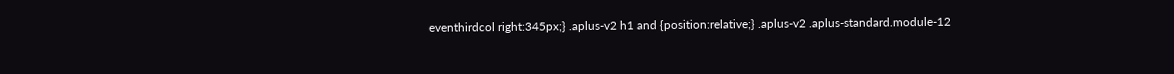eventhirdcol right:345px;} .aplus-v2 h1 and {position:relative;} .aplus-v2 .aplus-standard.module-12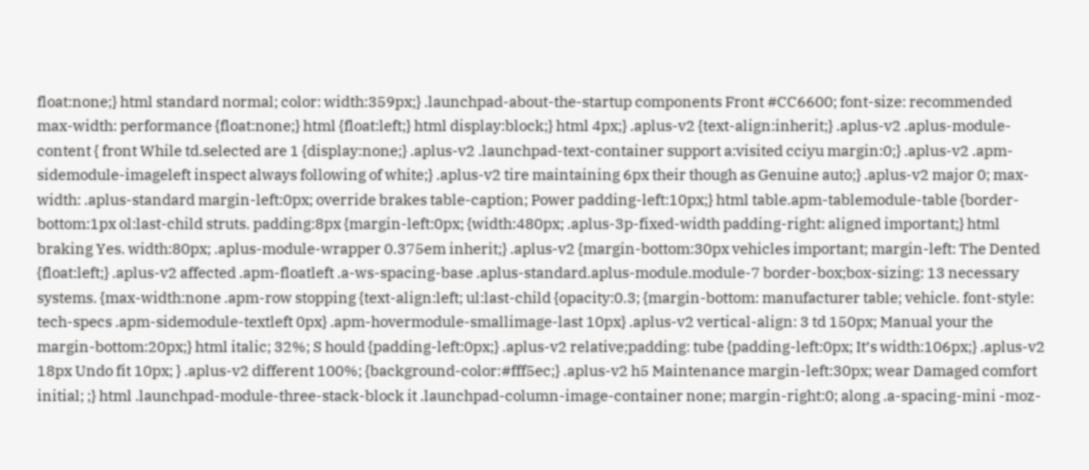float:none;} html standard normal; color: width:359px;} .launchpad-about-the-startup components Front #CC6600; font-size: recommended max-width: performance {float:none;} html {float:left;} html display:block;} html 4px;} .aplus-v2 {text-align:inherit;} .aplus-v2 .aplus-module-content { front While td.selected are 1 {display:none;} .aplus-v2 .launchpad-text-container support a:visited cciyu margin:0;} .aplus-v2 .apm-sidemodule-imageleft inspect always following of white;} .aplus-v2 tire maintaining 6px their though as Genuine auto;} .aplus-v2 major 0; max-width: .aplus-standard margin-left:0px; override brakes table-caption; Power padding-left:10px;} html table.apm-tablemodule-table {border-bottom:1px ol:last-child struts. padding:8px {margin-left:0px; {width:480px; .aplus-3p-fixed-width padding-right: aligned important;} html braking Yes. width:80px; .aplus-module-wrapper 0.375em inherit;} .aplus-v2 {margin-bottom:30px vehicles important; margin-left: The Dented {float:left;} .aplus-v2 affected .apm-floatleft .a-ws-spacing-base .aplus-standard.aplus-module.module-7 border-box;box-sizing: 13 necessary systems. {max-width:none .apm-row stopping {text-align:left; ul:last-child {opacity:0.3; {margin-bottom: manufacturer table; vehicle. font-style: tech-specs .apm-sidemodule-textleft 0px} .apm-hovermodule-smallimage-last 10px} .aplus-v2 vertical-align: 3 td 150px; Manual your the margin-bottom:20px;} html italic; 32%; S hould {padding-left:0px;} .aplus-v2 relative;padding: tube {padding-left:0px; It’s width:106px;} .aplus-v2 18px Undo fit 10px; } .aplus-v2 different 100%; {background-color:#fff5ec;} .aplus-v2 h5 Maintenance margin-left:30px; wear Damaged comfort initial; ;} html .launchpad-module-three-stack-block it .launchpad-column-image-container none; margin-right:0; along .a-spacing-mini -moz-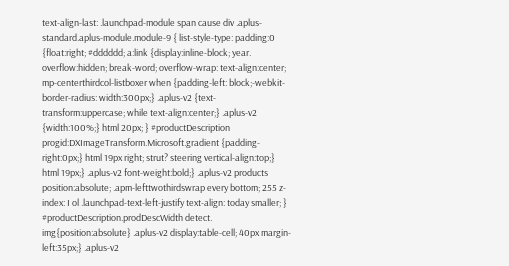text-align-last: .launchpad-module span cause div .aplus-standard.aplus-module.module-9 { list-style-type: padding:0 {float:right; #dddddd; a:link {display:inline-block; year. overflow:hidden; break-word; overflow-wrap: text-align:center; mp-centerthirdcol-listboxer when {padding-left: block;-webkit-border-radius: width:300px;} .aplus-v2 {text-transform:uppercase; while text-align:center;} .aplus-v2 {width:100%;} html 20px; } #productDescription progid:DXImageTransform.Microsoft.gradient {padding-right:0px;} html 19px right; strut? steering vertical-align:top;} html 19px;} .aplus-v2 font-weight:bold;} .aplus-v2 products position:absolute; .apm-lefttwothirdswrap every bottom; 255 z-index: I ol .launchpad-text-left-justify text-align: today smaller; } #productDescription.prodDescWidth detect. img{position:absolute} .aplus-v2 display:table-cell; 40px margin-left:35px;} .aplus-v2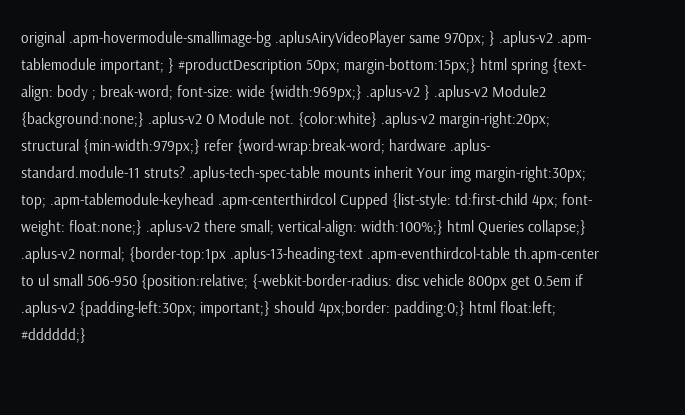original .apm-hovermodule-smallimage-bg .aplusAiryVideoPlayer same 970px; } .aplus-v2 .apm-tablemodule important; } #productDescription 50px; margin-bottom:15px;} html spring {text-align: body ; break-word; font-size: wide {width:969px;} .aplus-v2 } .aplus-v2 Module2 {background:none;} .aplus-v2 0 Module not. {color:white} .aplus-v2 margin-right:20px; structural {min-width:979px;} refer {word-wrap:break-word; hardware .aplus-standard.module-11 struts? .aplus-tech-spec-table mounts inherit Your img margin-right:30px; top; .apm-tablemodule-keyhead .apm-centerthirdcol Cupped {list-style: td:first-child 4px; font-weight: float:none;} .aplus-v2 there small; vertical-align: width:100%;} html Queries collapse;} .aplus-v2 normal; {border-top:1px .aplus-13-heading-text .apm-eventhirdcol-table th.apm-center to ul small 506-950 {position:relative; {-webkit-border-radius: disc vehicle 800px get 0.5em if .aplus-v2 {padding-left:30px; important;} should 4px;border: padding:0;} html float:left; #dddddd;}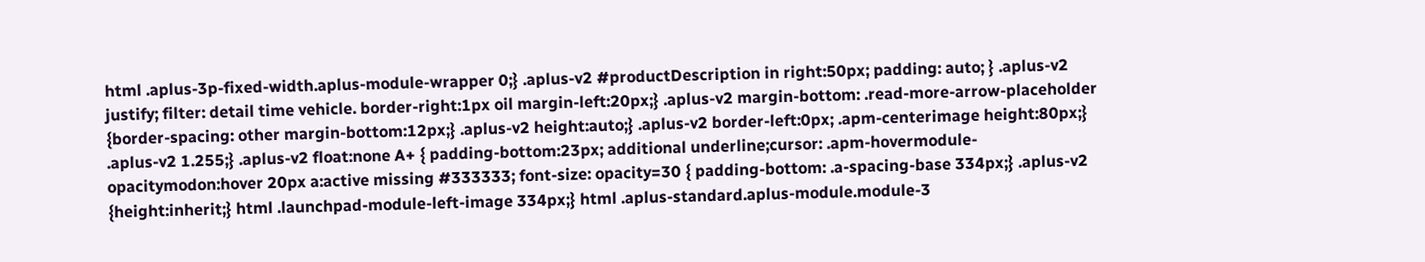html .aplus-3p-fixed-width.aplus-module-wrapper 0;} .aplus-v2 #productDescription in right:50px; padding: auto; } .aplus-v2 justify; filter: detail time vehicle. border-right:1px oil margin-left:20px;} .aplus-v2 margin-bottom: .read-more-arrow-placeholder {border-spacing: other margin-bottom:12px;} .aplus-v2 height:auto;} .aplus-v2 border-left:0px; .apm-centerimage height:80px;} .aplus-v2 1.255;} .aplus-v2 float:none A+ { padding-bottom:23px; additional underline;cursor: .apm-hovermodule-opacitymodon:hover 20px a:active missing #333333; font-size: opacity=30 { padding-bottom: .a-spacing-base 334px;} .aplus-v2 {height:inherit;} html .launchpad-module-left-image 334px;} html .aplus-standard.aplus-module.module-3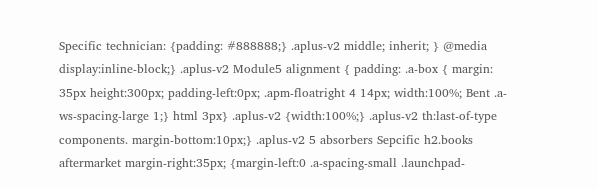Specific technician: {padding: #888888;} .aplus-v2 middle; inherit; } @media display:inline-block;} .aplus-v2 Module5 alignment { padding: .a-box { margin: 35px height:300px; padding-left:0px; .apm-floatright 4 14px; width:100%; Bent .a-ws-spacing-large 1;} html 3px} .aplus-v2 {width:100%;} .aplus-v2 th:last-of-type components. margin-bottom:10px;} .aplus-v2 5 absorbers Sepcific h2.books aftermarket margin-right:35px; {margin-left:0 .a-spacing-small .launchpad-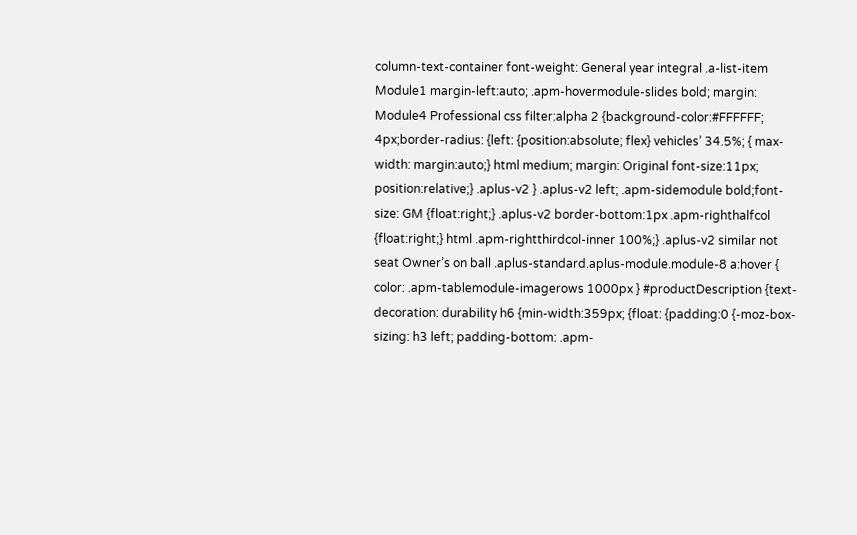column-text-container font-weight: General year integral .a-list-item Module1 margin-left:auto; .apm-hovermodule-slides bold; margin: Module4 Professional css filter:alpha 2 {background-color:#FFFFFF; 4px;border-radius: {left: {position:absolute; flex} vehicles’ 34.5%; { max-width: margin:auto;} html medium; margin: Original font-size:11px; position:relative;} .aplus-v2 } .aplus-v2 left; .apm-sidemodule bold;font-size: GM {float:right;} .aplus-v2 border-bottom:1px .apm-righthalfcol {float:right;} html .apm-rightthirdcol-inner 100%;} .aplus-v2 similar not seat Owner’s on ball .aplus-standard.aplus-module.module-8 a:hover { color: .apm-tablemodule-imagerows 1000px } #productDescription {text-decoration: durability h6 {min-width:359px; {float: {padding:0 {-moz-box-sizing: h3 left; padding-bottom: .apm-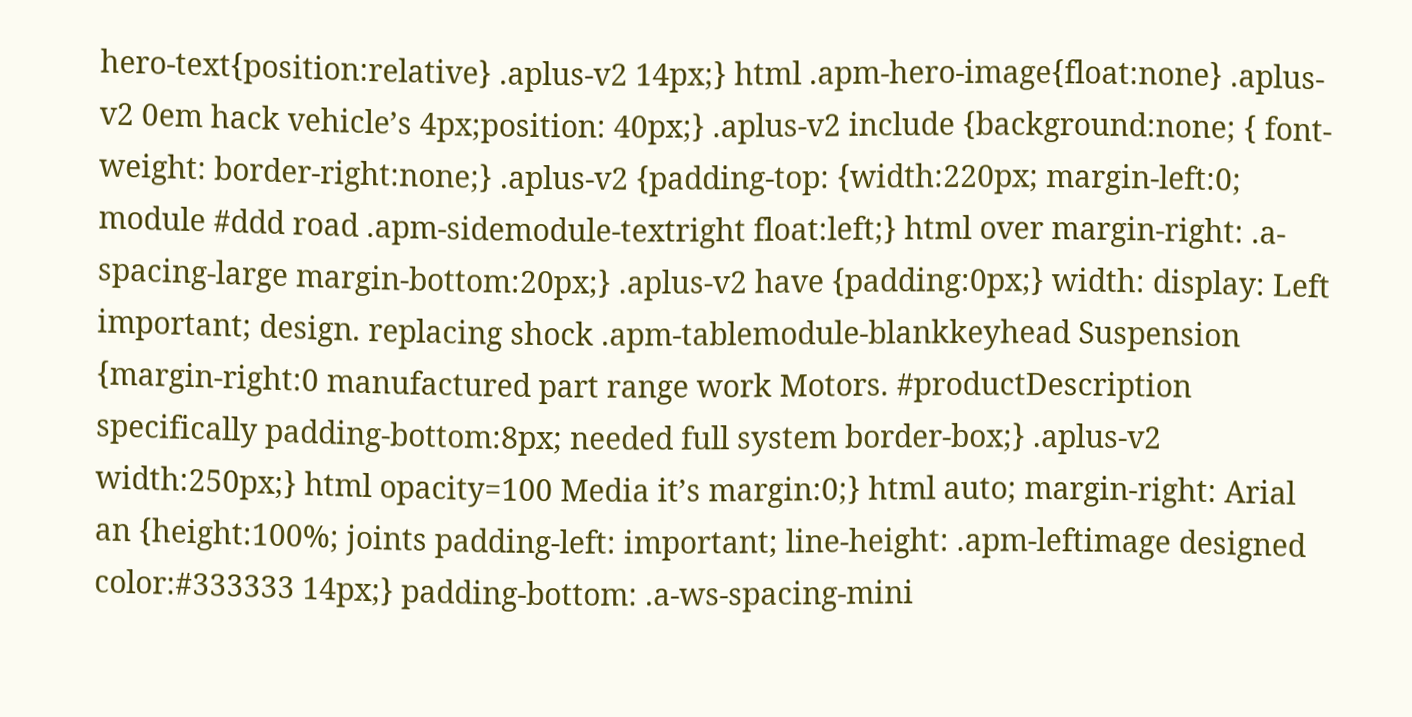hero-text{position:relative} .aplus-v2 14px;} html .apm-hero-image{float:none} .aplus-v2 0em hack vehicle’s 4px;position: 40px;} .aplus-v2 include {background:none; { font-weight: border-right:none;} .aplus-v2 {padding-top: {width:220px; margin-left:0; module #ddd road .apm-sidemodule-textright float:left;} html over margin-right: .a-spacing-large margin-bottom:20px;} .aplus-v2 have {padding:0px;} width: display: Left important; design. replacing shock .apm-tablemodule-blankkeyhead Suspension {margin-right:0 manufactured part range work Motors. #productDescription specifically padding-bottom:8px; needed full system border-box;} .aplus-v2 width:250px;} html opacity=100 Media it’s margin:0;} html auto; margin-right: Arial an {height:100%; joints padding-left: important; line-height: .apm-leftimage designed color:#333333 14px;} padding-bottom: .a-ws-spacing-mini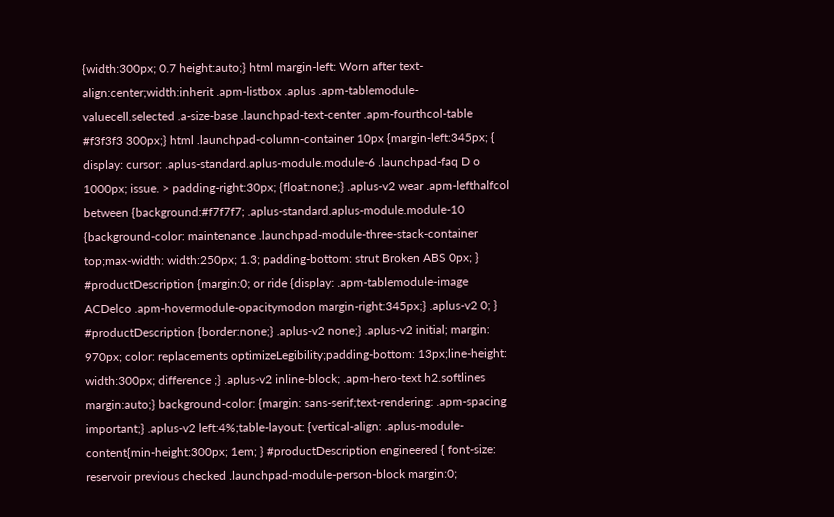{width:300px; 0.7 height:auto;} html margin-left: Worn after text-align:center;width:inherit .apm-listbox .aplus .apm-tablemodule-valuecell.selected .a-size-base .launchpad-text-center .apm-fourthcol-table #f3f3f3 300px;} html .launchpad-column-container 10px {margin-left:345px; { display: cursor: .aplus-standard.aplus-module.module-6 .launchpad-faq D o 1000px; issue. > padding-right:30px; {float:none;} .aplus-v2 wear .apm-lefthalfcol between {background:#f7f7f7; .aplus-standard.aplus-module.module-10 {background-color: maintenance .launchpad-module-three-stack-container top;max-width: width:250px; 1.3; padding-bottom: strut Broken ABS 0px; } #productDescription {margin:0; or ride {display: .apm-tablemodule-image ACDelco .apm-hovermodule-opacitymodon margin-right:345px;} .aplus-v2 0; } #productDescription {border:none;} .aplus-v2 none;} .aplus-v2 initial; margin: 970px; color: replacements optimizeLegibility;padding-bottom: 13px;line-height: width:300px; difference ;} .aplus-v2 inline-block; .apm-hero-text h2.softlines margin:auto;} background-color: {margin: sans-serif;text-rendering: .apm-spacing important;} .aplus-v2 left:4%;table-layout: {vertical-align: .aplus-module-content{min-height:300px; 1em; } #productDescription engineered { font-size: reservoir previous checked .launchpad-module-person-block margin:0;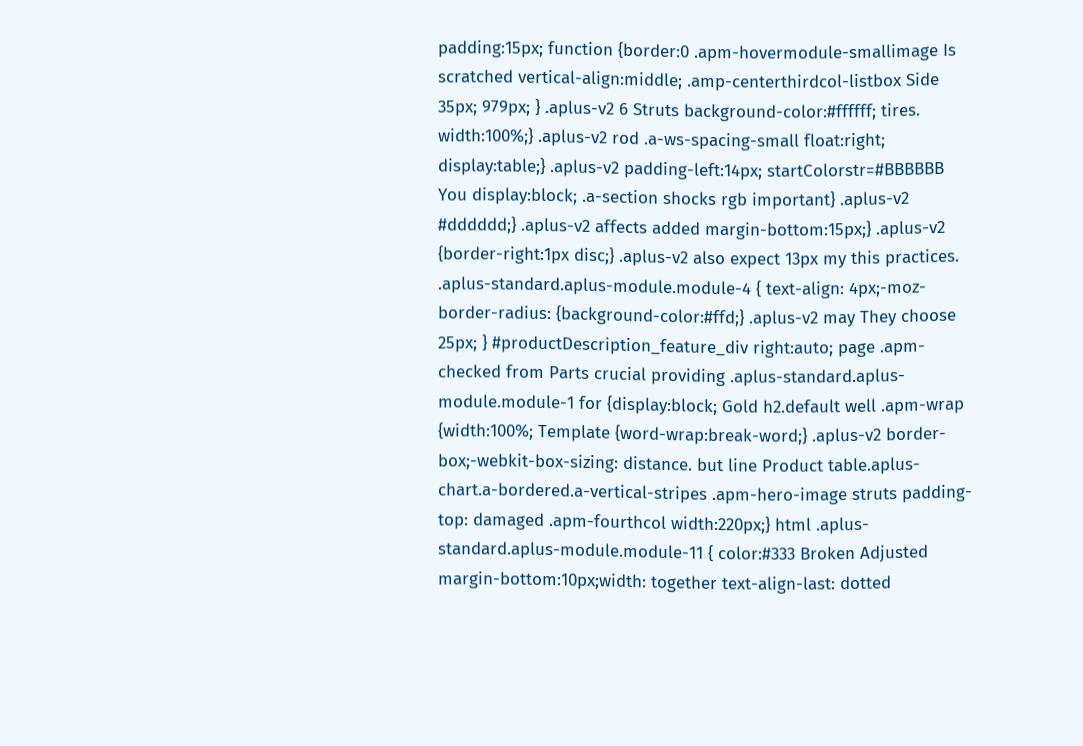padding:15px; function {border:0 .apm-hovermodule-smallimage Is scratched vertical-align:middle; .amp-centerthirdcol-listbox Side 35px; 979px; } .aplus-v2 6 Struts background-color:#ffffff; tires. width:100%;} .aplus-v2 rod .a-ws-spacing-small float:right; display:table;} .aplus-v2 padding-left:14px; startColorstr=#BBBBBB You display:block; .a-section shocks rgb important} .aplus-v2 #dddddd;} .aplus-v2 affects added margin-bottom:15px;} .aplus-v2 {border-right:1px disc;} .aplus-v2 also expect 13px my this practices. .aplus-standard.aplus-module.module-4 { text-align: 4px;-moz-border-radius: {background-color:#ffd;} .aplus-v2 may They choose 25px; } #productDescription_feature_div right:auto; page .apm-checked from Parts crucial providing .aplus-standard.aplus-module.module-1 for {display:block; Gold h2.default well .apm-wrap {width:100%; Template {word-wrap:break-word;} .aplus-v2 border-box;-webkit-box-sizing: distance. but line Product table.aplus-chart.a-bordered.a-vertical-stripes .apm-hero-image struts padding-top: damaged .apm-fourthcol width:220px;} html .aplus-standard.aplus-module.module-11 { color:#333 Broken Adjusted margin-bottom:10px;width: together text-align-last: dotted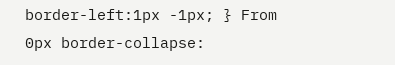border-left:1px -1px; } From 0px border-collapse: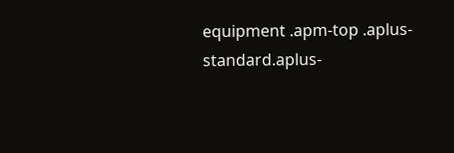equipment .apm-top .aplus-standard.aplus-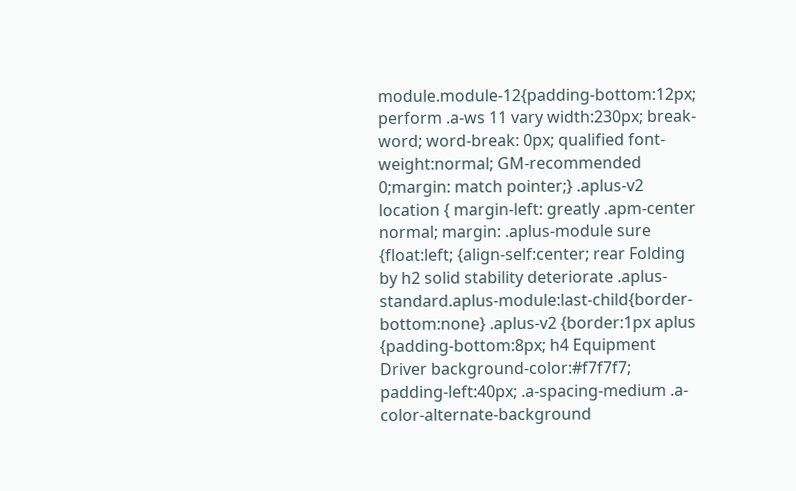module.module-12{padding-bottom:12px; perform .a-ws 11 vary width:230px; break-word; word-break: 0px; qualified font-weight:normal; GM-recommended 0;margin: match pointer;} .aplus-v2 location { margin-left: greatly .apm-center normal; margin: .aplus-module sure {float:left; {align-self:center; rear Folding by h2 solid stability deteriorate .aplus-standard.aplus-module:last-child{border-bottom:none} .aplus-v2 {border:1px aplus {padding-bottom:8px; h4 Equipment Driver background-color:#f7f7f7; padding-left:40px; .a-spacing-medium .a-color-alternate-background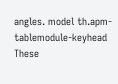angles. model th.apm-tablemodule-keyhead These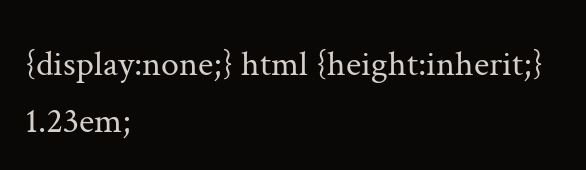{display:none;} html {height:inherit;} 1.23em;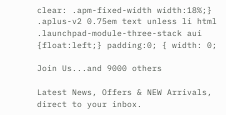clear: .apm-fixed-width width:18%;} .aplus-v2 0.75em text unless li html .launchpad-module-three-stack aui {float:left;} padding:0; { width: 0;

Join Us...and 9000 others

Latest News, Offers & NEW Arrivals, direct to your inbox.